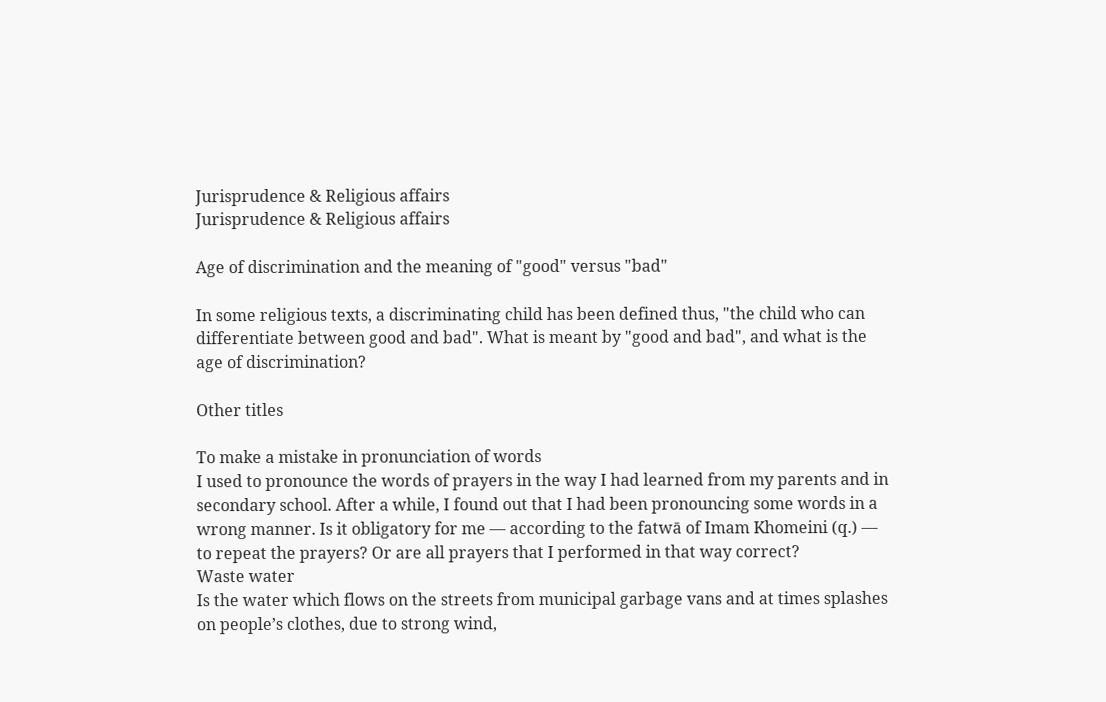Jurisprudence & Religious affairs
Jurisprudence & Religious affairs

Age of discrimination and the meaning of "good" versus "bad"

In some religious texts, a discriminating child has been defined thus, "the child who can differentiate between good and bad". What is meant by "good and bad", and what is the age of discrimination?

Other titles

To make a mistake in pronunciation of words
I used to pronounce the words of prayers in the way I had learned from my parents and in secondary school. After a while, I found out that I had been pronouncing some words in a wrong manner. Is it obligatory for me — according to the fatwā of Imam Khomeini (q.) — to repeat the prayers? Or are all prayers that I performed in that way correct?
Waste water
Is the water which flows on the streets from municipal garbage vans and at times splashes on people’s clothes, due to strong wind,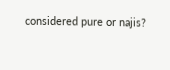considered pure or najis?